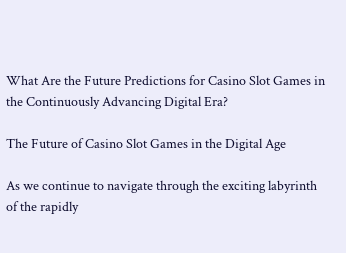What Are the Future Predictions for Casino Slot Games in the Continuously Advancing Digital Era?

The Future of Casino Slot Games in the Digital Age

As we continue to navigate through the exciting labyrinth of the rapidly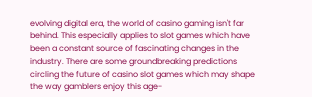evolving digital era, the world of casino gaming isn't far behind. This especially applies to slot games which have been a constant source of fascinating changes in the industry. There are some groundbreaking predictions circling the future of casino slot games which may shape the way gamblers enjoy this age-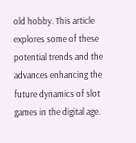old hobby. This article explores some of these potential trends and the advances enhancing the future dynamics of slot games in the digital age.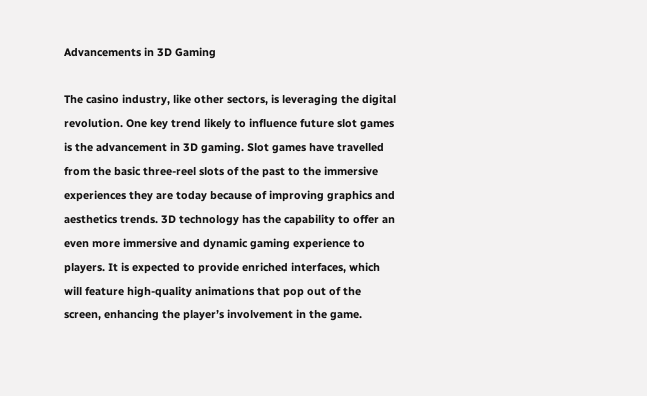Advancements in 3D Gaming

The casino industry, like other sectors, is leveraging the digital revolution. One key trend likely to influence future slot games is the advancement in 3D gaming. Slot games have travelled from the basic three-reel slots of the past to the immersive experiences they are today because of improving graphics and aesthetics trends. 3D technology has the capability to offer an even more immersive and dynamic gaming experience to players. It is expected to provide enriched interfaces, which will feature high-quality animations that pop out of the screen, enhancing the player’s involvement in the game.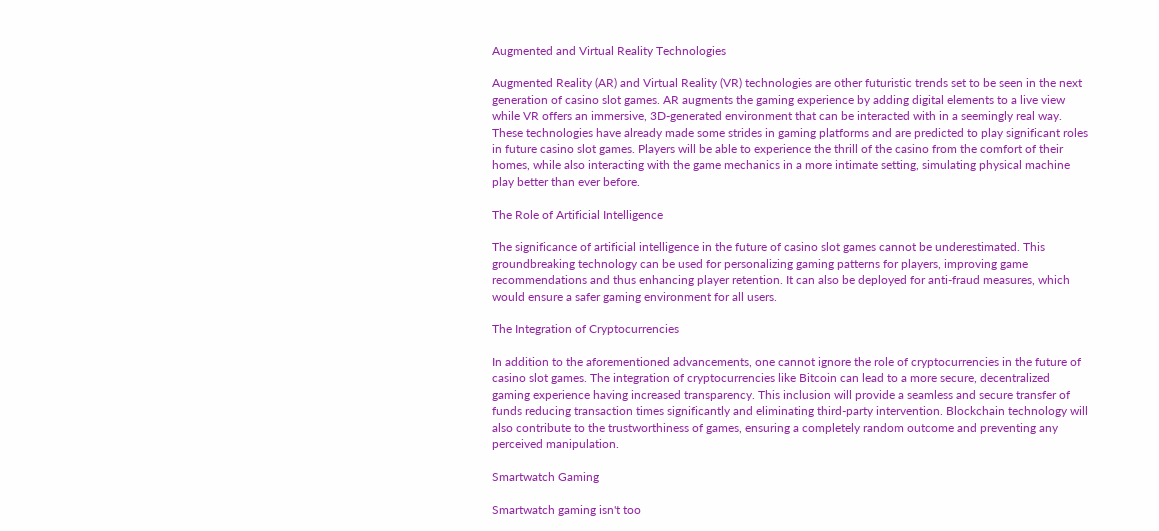Augmented and Virtual Reality Technologies

Augmented Reality (AR) and Virtual Reality (VR) technologies are other futuristic trends set to be seen in the next generation of casino slot games. AR augments the gaming experience by adding digital elements to a live view while VR offers an immersive, 3D-generated environment that can be interacted with in a seemingly real way. These technologies have already made some strides in gaming platforms and are predicted to play significant roles in future casino slot games. Players will be able to experience the thrill of the casino from the comfort of their homes, while also interacting with the game mechanics in a more intimate setting, simulating physical machine play better than ever before.

The Role of Artificial Intelligence

The significance of artificial intelligence in the future of casino slot games cannot be underestimated. This groundbreaking technology can be used for personalizing gaming patterns for players, improving game recommendations and thus enhancing player retention. It can also be deployed for anti-fraud measures, which would ensure a safer gaming environment for all users.

The Integration of Cryptocurrencies

In addition to the aforementioned advancements, one cannot ignore the role of cryptocurrencies in the future of casino slot games. The integration of cryptocurrencies like Bitcoin can lead to a more secure, decentralized gaming experience having increased transparency. This inclusion will provide a seamless and secure transfer of funds reducing transaction times significantly and eliminating third-party intervention. Blockchain technology will also contribute to the trustworthiness of games, ensuring a completely random outcome and preventing any perceived manipulation.

Smartwatch Gaming

Smartwatch gaming isn't too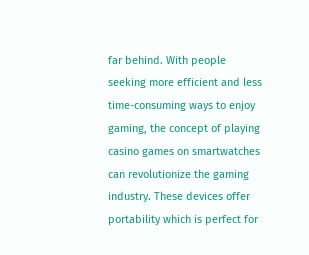far behind. With people seeking more efficient and less time-consuming ways to enjoy gaming, the concept of playing casino games on smartwatches can revolutionize the gaming industry. These devices offer portability which is perfect for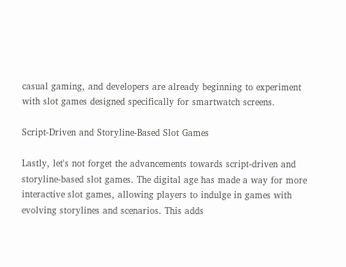casual gaming, and developers are already beginning to experiment with slot games designed specifically for smartwatch screens.

Script-Driven and Storyline-Based Slot Games

Lastly, let's not forget the advancements towards script-driven and storyline-based slot games. The digital age has made a way for more interactive slot games, allowing players to indulge in games with evolving storylines and scenarios. This adds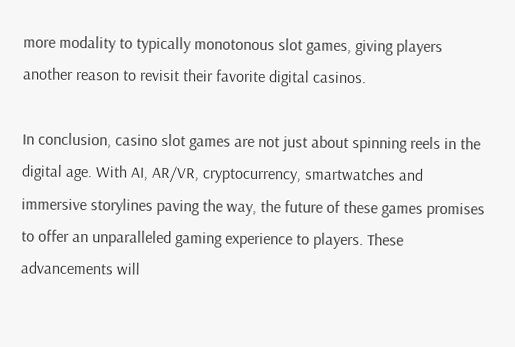more modality to typically monotonous slot games, giving players another reason to revisit their favorite digital casinos.

In conclusion, casino slot games are not just about spinning reels in the digital age. With AI, AR/VR, cryptocurrency, smartwatches and immersive storylines paving the way, the future of these games promises to offer an unparalleled gaming experience to players. These advancements will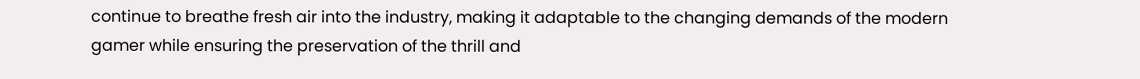continue to breathe fresh air into the industry, making it adaptable to the changing demands of the modern gamer while ensuring the preservation of the thrill and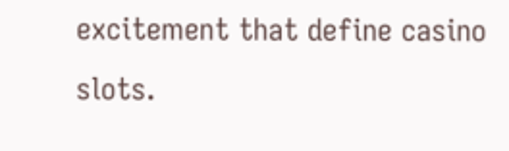excitement that define casino slots.